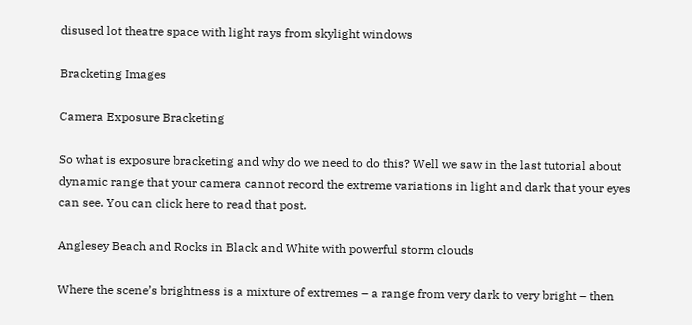disused lot theatre space with light rays from skylight windows

Bracketing Images

Camera Exposure Bracketing

So what is exposure bracketing and why do we need to do this? Well we saw in the last tutorial about dynamic range that your camera cannot record the extreme variations in light and dark that your eyes can see. You can click here to read that post.

Anglesey Beach and Rocks in Black and White with powerful storm clouds

Where the scene’s brightness is a mixture of extremes – a range from very dark to very bright – then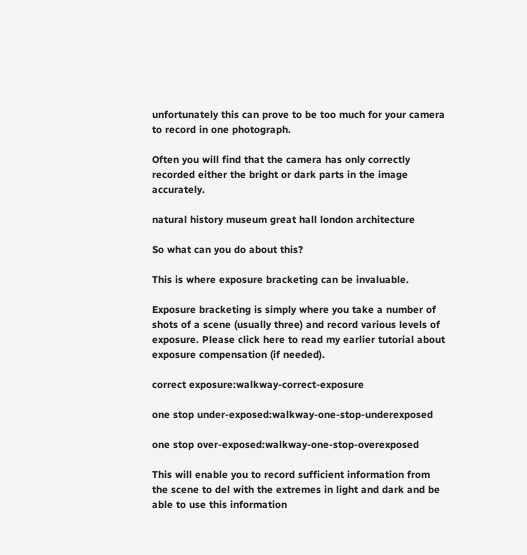unfortunately this can prove to be too much for your camera to record in one photograph.

Often you will find that the camera has only correctly recorded either the bright or dark parts in the image accurately.

natural history museum great hall london architecture

So what can you do about this?

This is where exposure bracketing can be invaluable.

Exposure bracketing is simply where you take a number of shots of a scene (usually three) and record various levels of exposure. Please click here to read my earlier tutorial about exposure compensation (if needed).

correct exposure:walkway-correct-exposure

one stop under-exposed:walkway-one-stop-underexposed

one stop over-exposed:walkway-one-stop-overexposed

This will enable you to record sufficient information from the scene to del with the extremes in light and dark and be able to use this information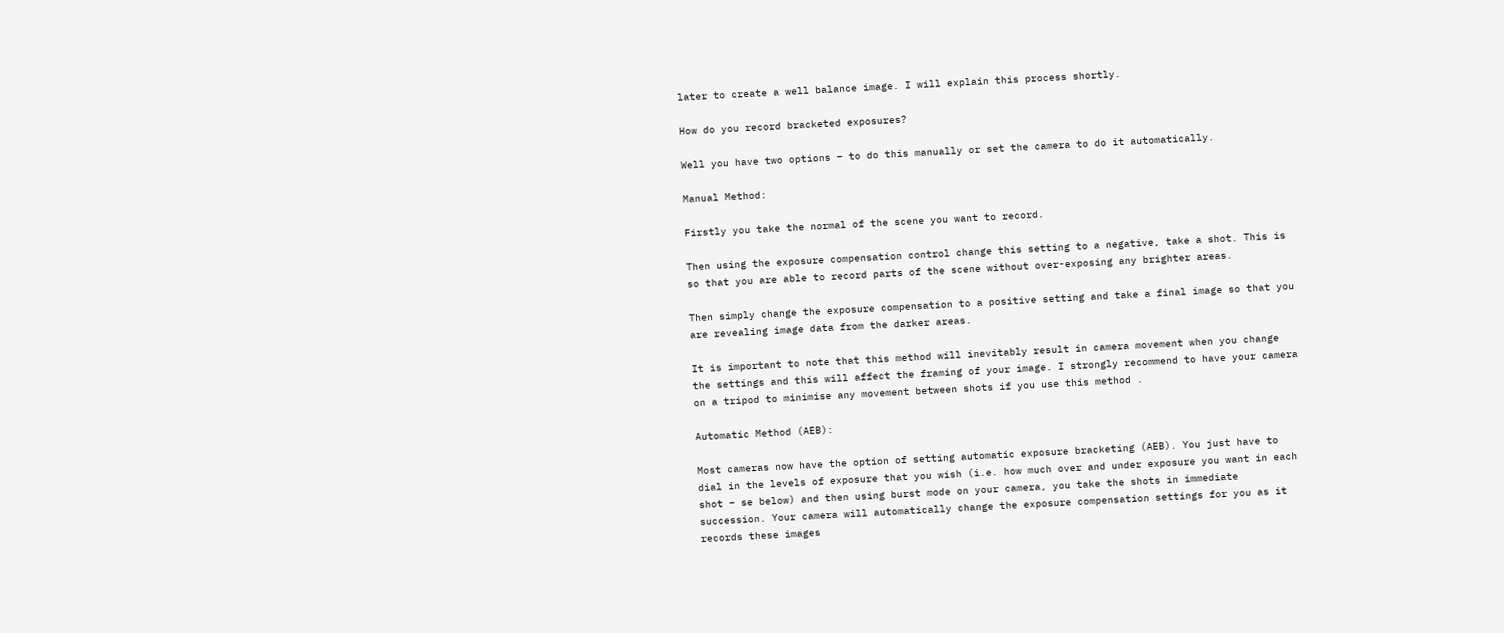later to create a well balance image. I will explain this process shortly.

How do you record bracketed exposures?

Well you have two options – to do this manually or set the camera to do it automatically.

Manual Method:

Firstly you take the normal of the scene you want to record.

Then using the exposure compensation control change this setting to a negative, take a shot. This is so that you are able to record parts of the scene without over-exposing any brighter areas.

Then simply change the exposure compensation to a positive setting and take a final image so that you are revealing image data from the darker areas.

It is important to note that this method will inevitably result in camera movement when you change the settings and this will affect the framing of your image. I strongly recommend to have your camera on a tripod to minimise any movement between shots if you use this method .

Automatic Method (AEB):

Most cameras now have the option of setting automatic exposure bracketing (AEB). You just have to dial in the levels of exposure that you wish (i.e. how much over and under exposure you want in each shot – se below) and then using burst mode on your camera, you take the shots in immediate succession. Your camera will automatically change the exposure compensation settings for you as it records these images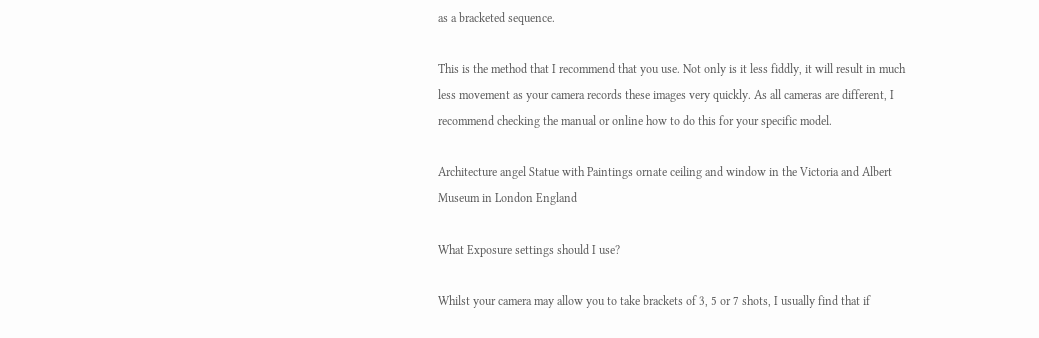as a bracketed sequence.

This is the method that I recommend that you use. Not only is it less fiddly, it will result in much less movement as your camera records these images very quickly. As all cameras are different, I recommend checking the manual or online how to do this for your specific model.

Architecture angel Statue with Paintings ornate ceiling and window in the Victoria and Albert Museum in London England

What Exposure settings should I use?

Whilst your camera may allow you to take brackets of 3, 5 or 7 shots, I usually find that if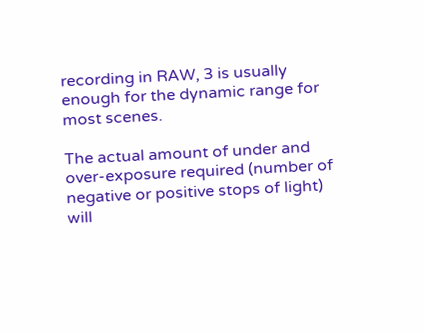recording in RAW, 3 is usually enough for the dynamic range for most scenes.

The actual amount of under and over-exposure required (number of negative or positive stops of light) will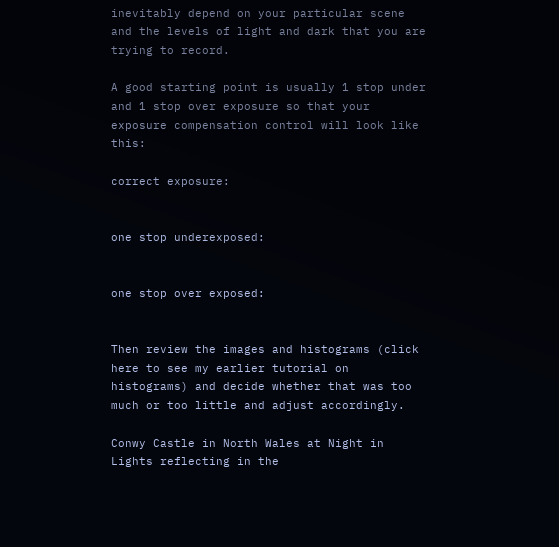inevitably depend on your particular scene and the levels of light and dark that you are trying to record.

A good starting point is usually 1 stop under and 1 stop over exposure so that your exposure compensation control will look like this:

correct exposure:


one stop underexposed:


one stop over exposed:


Then review the images and histograms (click here to see my earlier tutorial on histograms) and decide whether that was too much or too little and adjust accordingly.

Conwy Castle in North Wales at Night in Lights reflecting in the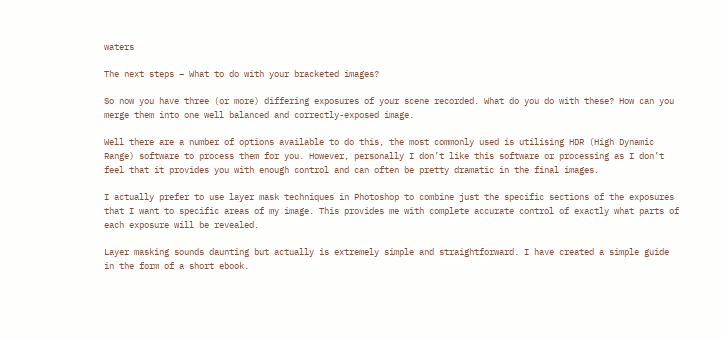waters

The next steps – What to do with your bracketed images?

So now you have three (or more) differing exposures of your scene recorded. What do you do with these? How can you merge them into one well balanced and correctly-exposed image.

Well there are a number of options available to do this, the most commonly used is utilising HDR (High Dynamic Range) software to process them for you. However, personally I don’t like this software or processing as I don’t feel that it provides you with enough control and can often be pretty dramatic in the final images.

I actually prefer to use layer mask techniques in Photoshop to combine just the specific sections of the exposures that I want to specific areas of my image. This provides me with complete accurate control of exactly what parts of each exposure will be revealed.

Layer masking sounds daunting but actually is extremely simple and straightforward. I have created a simple guide in the form of a short ebook.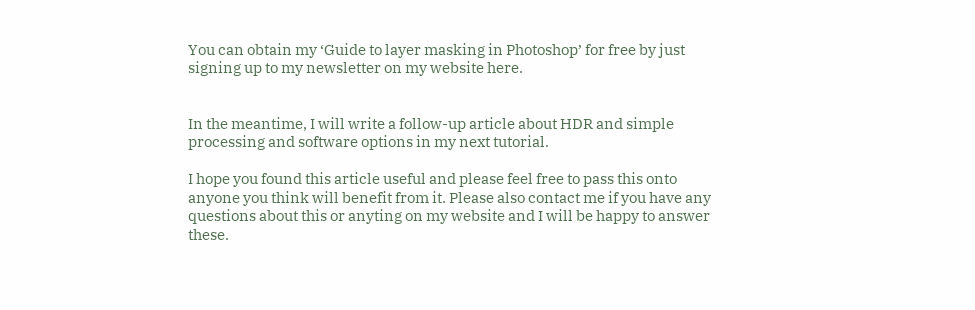You can obtain my ‘Guide to layer masking in Photoshop’ for free by just signing up to my newsletter on my website here.


In the meantime, I will write a follow-up article about HDR and simple processing and software options in my next tutorial.

I hope you found this article useful and please feel free to pass this onto anyone you think will benefit from it. Please also contact me if you have any questions about this or anyting on my website and I will be happy to answer these.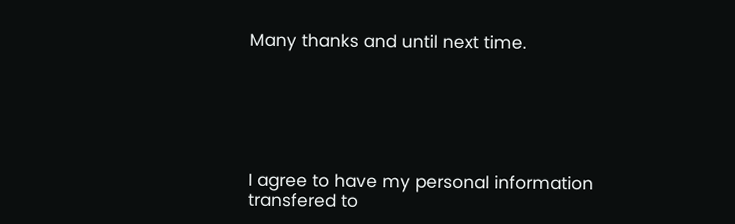Many thanks and until next time.






I agree to have my personal information transfered to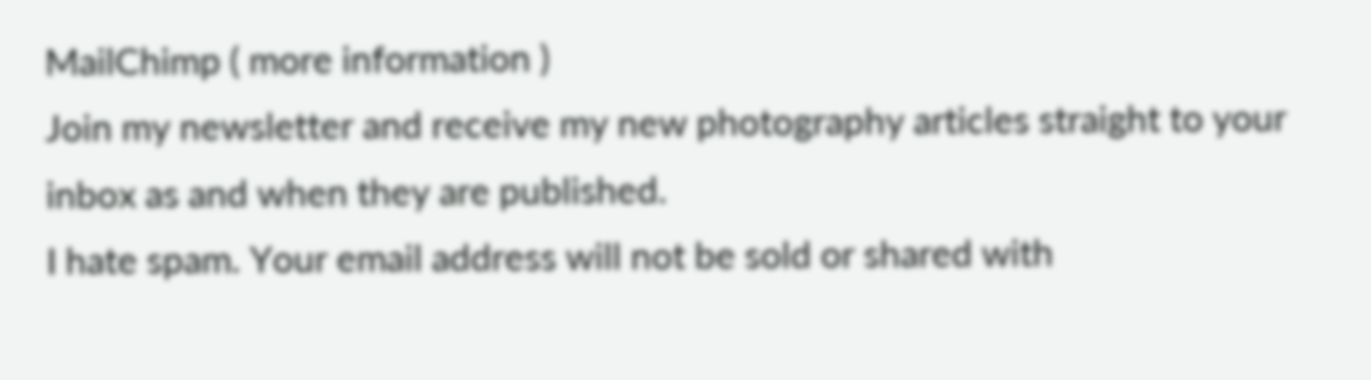MailChimp ( more information )
Join my newsletter and receive my new photography articles straight to your inbox as and when they are published.
I hate spam. Your email address will not be sold or shared with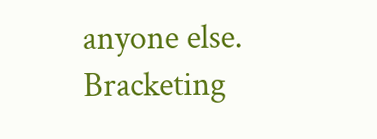anyone else.
Bracketing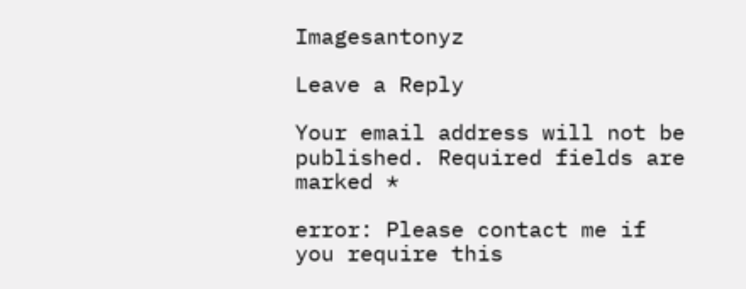Imagesantonyz

Leave a Reply

Your email address will not be published. Required fields are marked *

error: Please contact me if you require this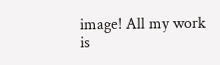image! All my work is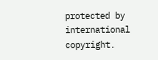protected by international copyright.